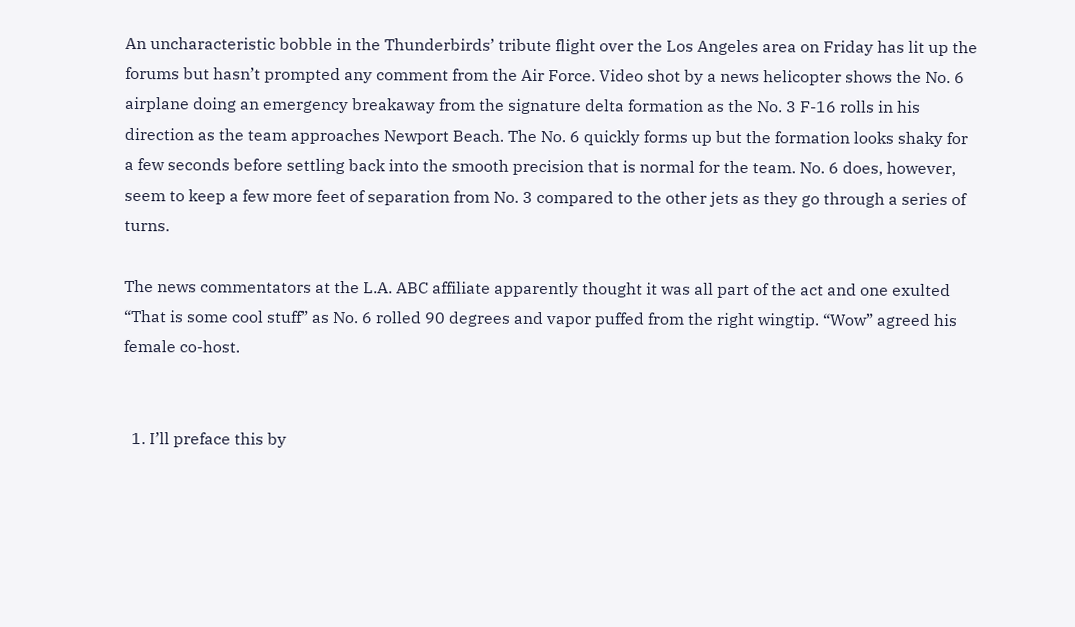An uncharacteristic bobble in the Thunderbirds’ tribute flight over the Los Angeles area on Friday has lit up the forums but hasn’t prompted any comment from the Air Force. Video shot by a news helicopter shows the No. 6 airplane doing an emergency breakaway from the signature delta formation as the No. 3 F-16 rolls in his direction as the team approaches Newport Beach. The No. 6 quickly forms up but the formation looks shaky for a few seconds before settling back into the smooth precision that is normal for the team. No. 6 does, however, seem to keep a few more feet of separation from No. 3 compared to the other jets as they go through a series of turns.

The news commentators at the L.A. ABC affiliate apparently thought it was all part of the act and one exulted “That is some cool stuff” as No. 6 rolled 90 degrees and vapor puffed from the right wingtip. “Wow” agreed his female co-host.


  1. I’ll preface this by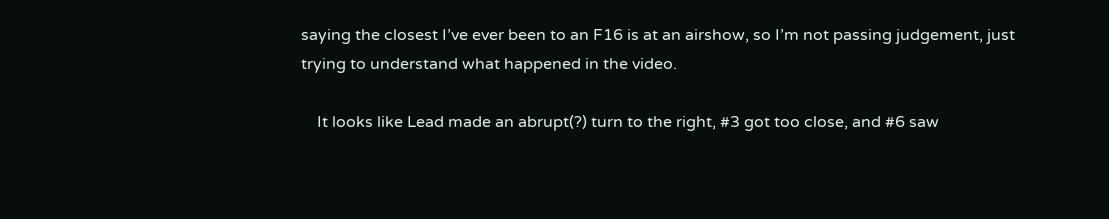saying the closest I’ve ever been to an F16 is at an airshow, so I’m not passing judgement, just trying to understand what happened in the video.

    It looks like Lead made an abrupt(?) turn to the right, #3 got too close, and #6 saw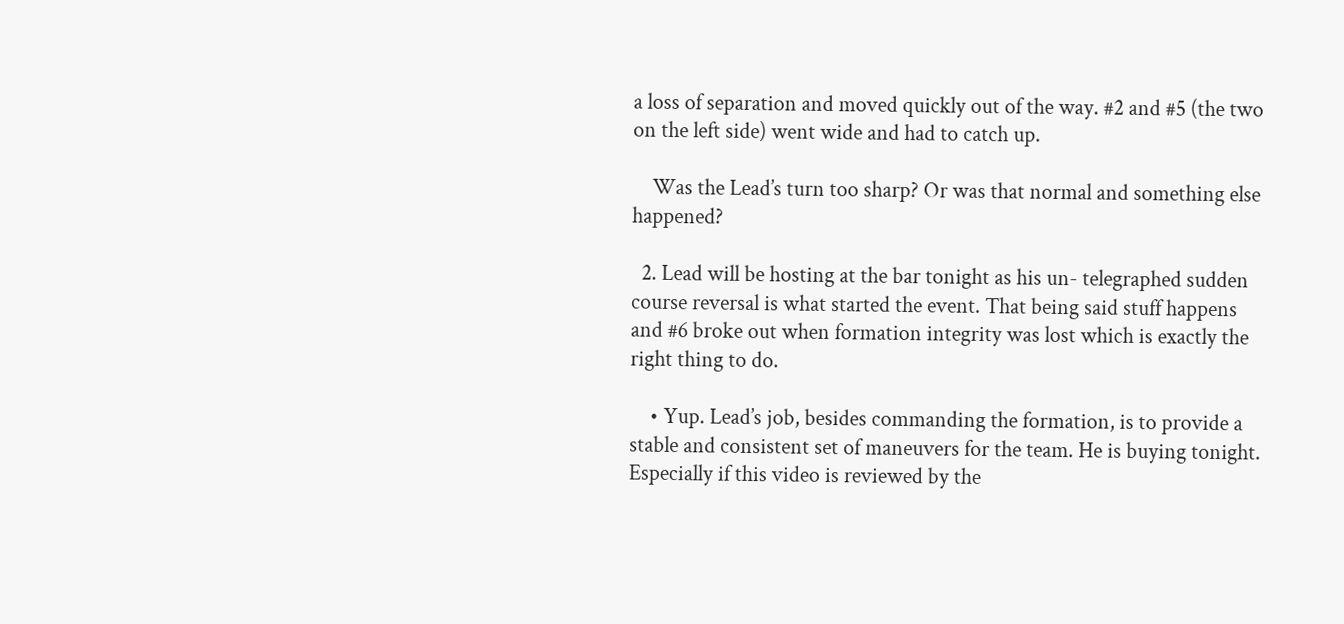a loss of separation and moved quickly out of the way. #2 and #5 (the two on the left side) went wide and had to catch up.

    Was the Lead’s turn too sharp? Or was that normal and something else happened?

  2. Lead will be hosting at the bar tonight as his un- telegraphed sudden course reversal is what started the event. That being said stuff happens and #6 broke out when formation integrity was lost which is exactly the right thing to do.

    • Yup. Lead’s job, besides commanding the formation, is to provide a stable and consistent set of maneuvers for the team. He is buying tonight. Especially if this video is reviewed by the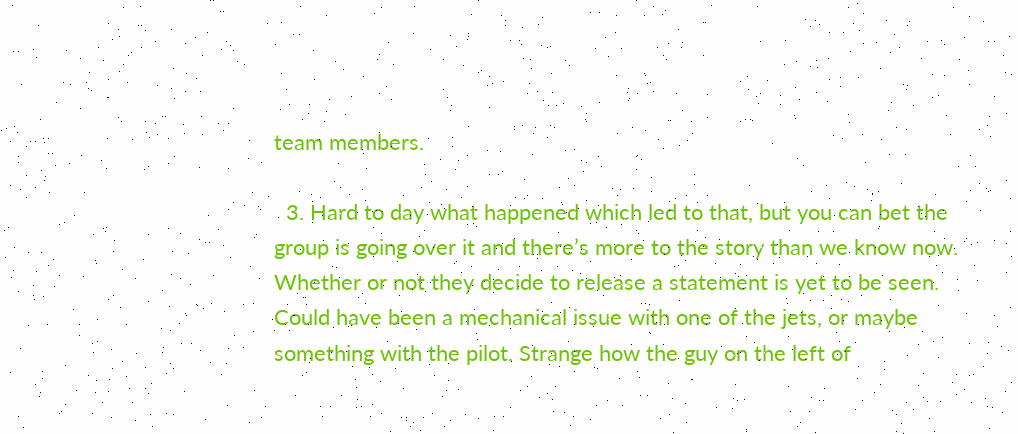team members.

  3. Hard to day what happened which led to that, but you can bet the group is going over it and there’s more to the story than we know now. Whether or not they decide to release a statement is yet to be seen. Could have been a mechanical issue with one of the jets, or maybe something with the pilot. Strange how the guy on the left of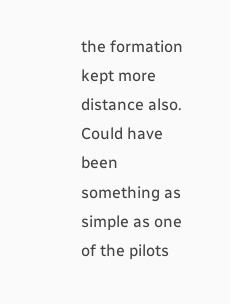the formation kept more distance also. Could have been something as simple as one of the pilots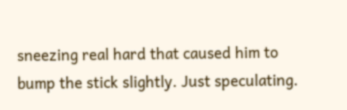sneezing real hard that caused him to bump the stick slightly. Just speculating.